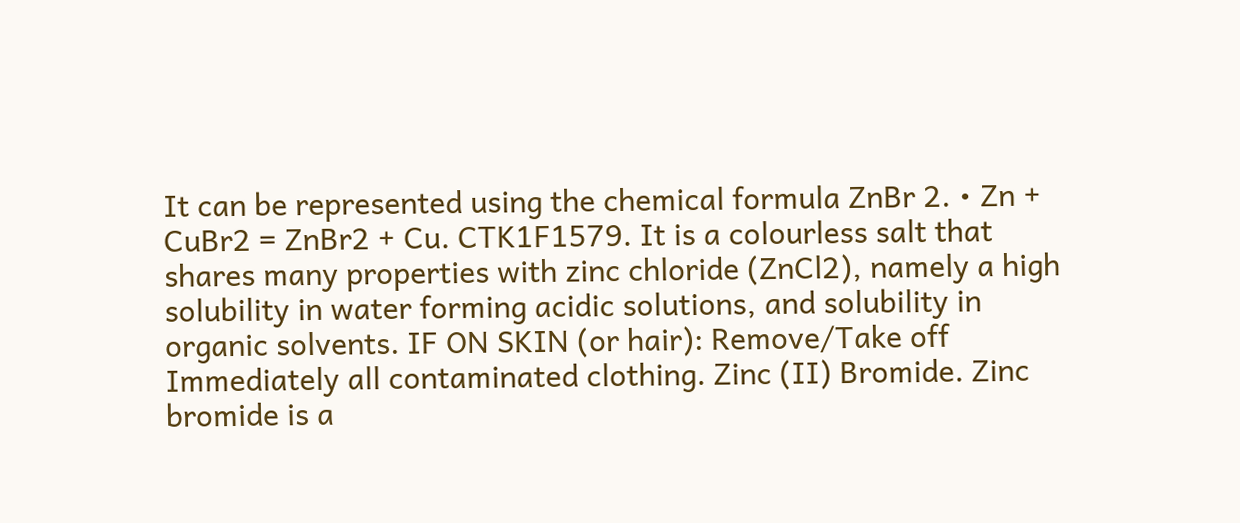It can be represented using the chemical formula ZnBr 2. • Zn + CuBr2 = ZnBr2 + Cu. CTK1F1579. It is a colourless salt that shares many properties with zinc chloride (ZnCl2), namely a high solubility in water forming acidic solutions, and solubility in organic solvents. IF ON SKIN (or hair): Remove/Take off Immediately all contaminated clothing. Zinc (II) Bromide. Zinc bromide is a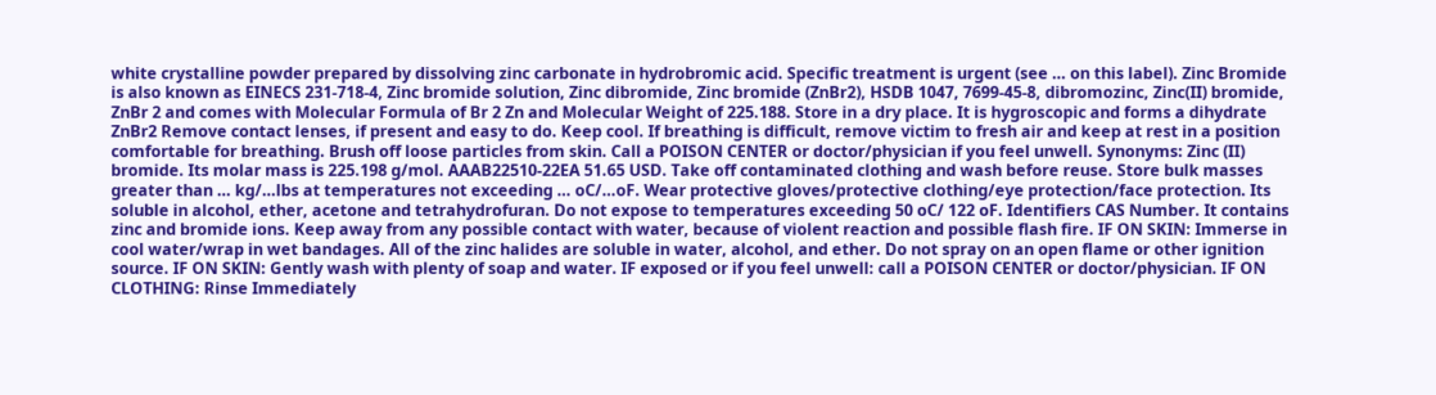white crystalline powder prepared by dissolving zinc carbonate in hydrobromic acid. Specific treatment is urgent (see … on this label). Zinc Bromide is also known as EINECS 231-718-4, Zinc bromide solution, Zinc dibromide, Zinc bromide (ZnBr2), HSDB 1047, 7699-45-8, dibromozinc, Zinc(II) bromide, ZnBr 2 and comes with Molecular Formula of Br 2 Zn and Molecular Weight of 225.188. Store in a dry place. It is hygroscopic and forms a dihydrate ZnBr2 Remove contact lenses, if present and easy to do. Keep cool. If breathing is difficult, remove victim to fresh air and keep at rest in a position comfortable for breathing. Brush off loose particles from skin. Call a POISON CENTER or doctor/physician if you feel unwell. Synonyms: Zinc (II) bromide. Its molar mass is 225.198 g/mol. AAAB22510-22EA 51.65 USD. Take off contaminated clothing and wash before reuse. Store bulk masses greater than … kg/…lbs at temperatures not exceeding … oC/…oF. Wear protective gloves/protective clothing/eye protection/face protection. Its soluble in alcohol, ether, acetone and tetrahydrofuran. Do not expose to temperatures exceeding 50 oC/ 122 oF. Identifiers CAS Number. It contains zinc and bromide ions. Keep away from any possible contact with water, because of violent reaction and possible flash fire. IF ON SKIN: Immerse in cool water/wrap in wet bandages. All of the zinc halides are soluble in water, alcohol, and ether. Do not spray on an open flame or other ignition source. IF ON SKIN: Gently wash with plenty of soap and water. IF exposed or if you feel unwell: call a POISON CENTER or doctor/physician. IF ON CLOTHING: Rinse Immediately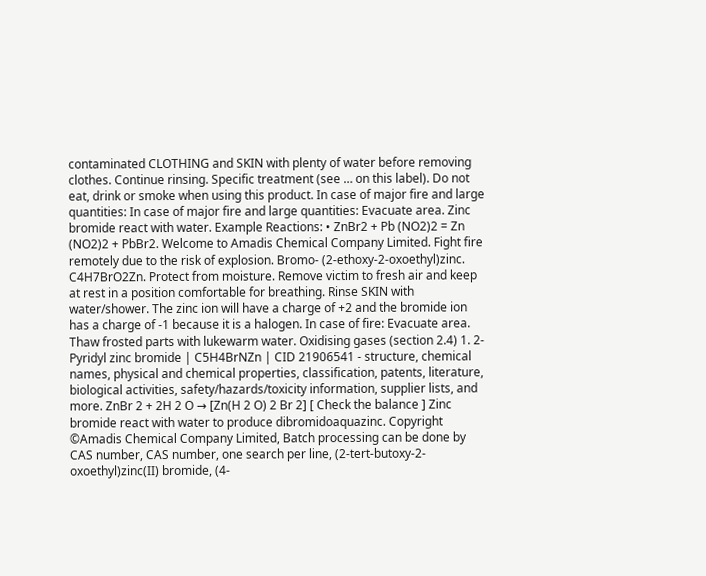contaminated CLOTHING and SKIN with plenty of water before removing clothes. Continue rinsing. Specific treatment (see … on this label). Do not eat, drink or smoke when using this product. In case of major fire and large quantities: In case of major fire and large quantities: Evacuate area. Zinc bromide react with water. Example Reactions: • ZnBr2 + Pb (NO2)2 = Zn (NO2)2 + PbBr2. Welcome to Amadis Chemical Company Limited. Fight fire remotely due to the risk of explosion. Bromo- (2-ethoxy-2-oxoethyl)zinc. C4H7BrO2Zn. Protect from moisture. Remove victim to fresh air and keep at rest in a position comfortable for breathing. Rinse SKIN with water/shower. The zinc ion will have a charge of +2 and the bromide ion has a charge of -1 because it is a halogen. In case of fire: Evacuate area. Thaw frosted parts with lukewarm water. Oxidising gases (section 2.4) 1. 2-Pyridyl zinc bromide | C5H4BrNZn | CID 21906541 - structure, chemical names, physical and chemical properties, classification, patents, literature, biological activities, safety/hazards/toxicity information, supplier lists, and more. ZnBr 2 + 2H 2 O → [Zn(H 2 O) 2 Br 2] [ Check the balance ] Zinc bromide react with water to produce dibromidoaquazinc. Copyright ©Amadis Chemical Company Limited, Batch processing can be done by CAS number, CAS number, one search per line, (2-tert-butoxy-2-oxoethyl)zinc(II) bromide, (4-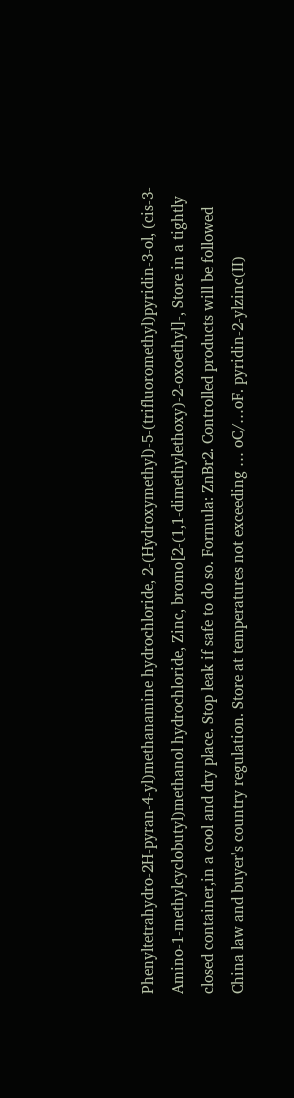Phenyltetrahydro-2H-pyran-4-yl)methanamine hydrochloride, 2-(Hydroxymethyl)-5-(trifluoromethyl)pyridin-3-ol, (cis-3-Amino-1-methylcyclobutyl)methanol hydrochloride, Zinc, bromo[2-(1,1-dimethylethoxy)-2-oxoethyl]-, Store in a tightly closed container,in a cool and dry place. Stop leak if safe to do so. Formula: ZnBr2. Controlled products will be followed China law and buyer's country regulation. Store at temperatures not exceeding … oC/…oF. pyridin-2-ylzinc(II)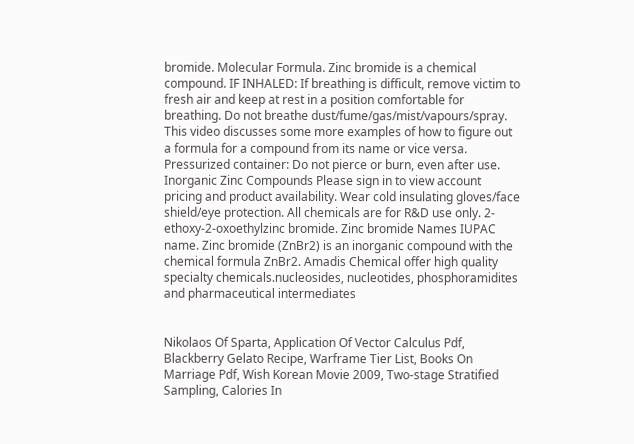bromide. Molecular Formula. Zinc bromide is a chemical compound. IF INHALED: If breathing is difficult, remove victim to fresh air and keep at rest in a position comfortable for breathing. Do not breathe dust/fume/gas/mist/vapours/spray. This video discusses some more examples of how to figure out a formula for a compound from its name or vice versa. Pressurized container: Do not pierce or burn, even after use. Inorganic Zinc Compounds Please sign in to view account pricing and product availability. Wear cold insulating gloves/face shield/eye protection. All chemicals are for R&D use only. 2-ethoxy-2-oxoethylzinc bromide. Zinc bromide Names IUPAC name. Zinc bromide (ZnBr2) is an inorganic compound with the chemical formula ZnBr2. Amadis Chemical offer high quality specialty chemicals.nucleosides, nucleotides, phosphoramidites and pharmaceutical intermediates


Nikolaos Of Sparta, Application Of Vector Calculus Pdf, Blackberry Gelato Recipe, Warframe Tier List, Books On Marriage Pdf, Wish Korean Movie 2009, Two-stage Stratified Sampling, Calories In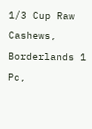1/3 Cup Raw Cashews, Borderlands 1 Pc,